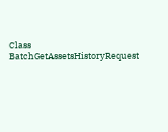Class BatchGetAssetsHistoryRequest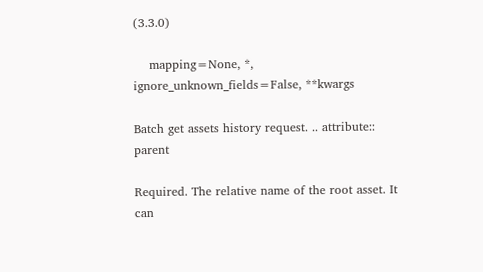(3.3.0)

    mapping=None, *, ignore_unknown_fields=False, **kwargs

Batch get assets history request. .. attribute:: parent

Required. The relative name of the root asset. It can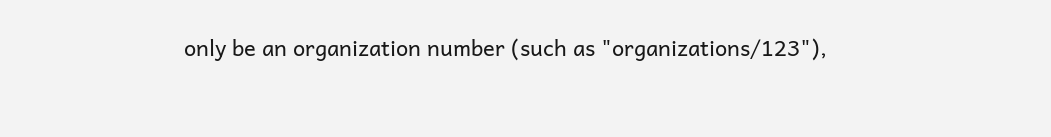only be an organization number (such as "organizations/123"),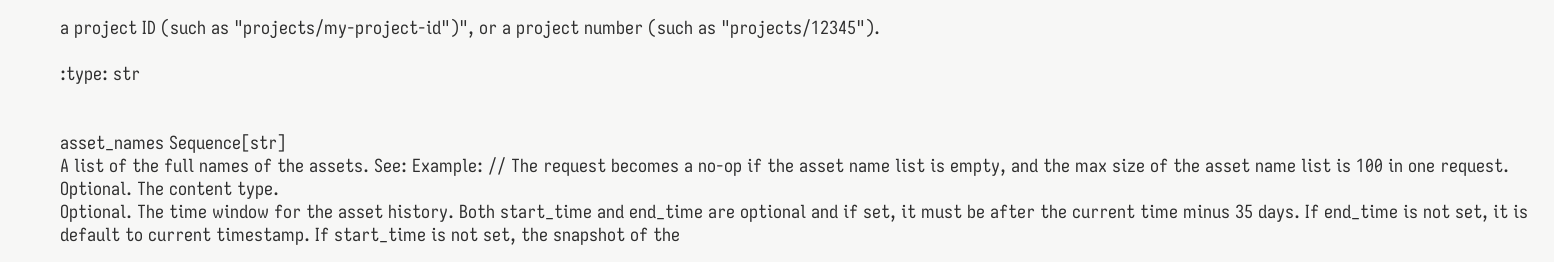a project ID (such as "projects/my-project-id")", or a project number (such as "projects/12345").

:type: str


asset_names Sequence[str]
A list of the full names of the assets. See: Example: // The request becomes a no-op if the asset name list is empty, and the max size of the asset name list is 100 in one request.
Optional. The content type.
Optional. The time window for the asset history. Both start_time and end_time are optional and if set, it must be after the current time minus 35 days. If end_time is not set, it is default to current timestamp. If start_time is not set, the snapshot of the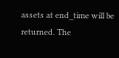assets at end_time will be returned. The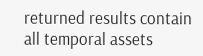returned results contain all temporal assets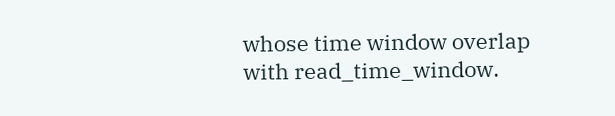whose time window overlap with read_time_window.